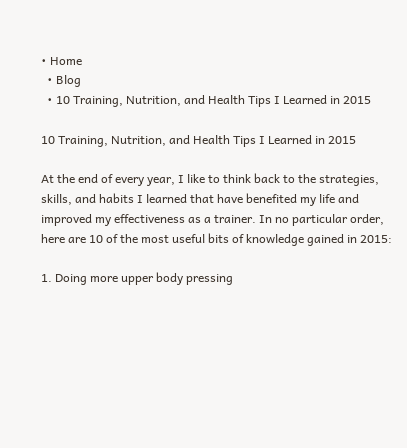• Home
  • Blog
  • 10 Training, Nutrition, and Health Tips I Learned in 2015

10 Training, Nutrition, and Health Tips I Learned in 2015

At the end of every year, I like to think back to the strategies, skills, and habits I learned that have benefited my life and improved my effectiveness as a trainer. In no particular order, here are 10 of the most useful bits of knowledge gained in 2015:

1. Doing more upper body pressing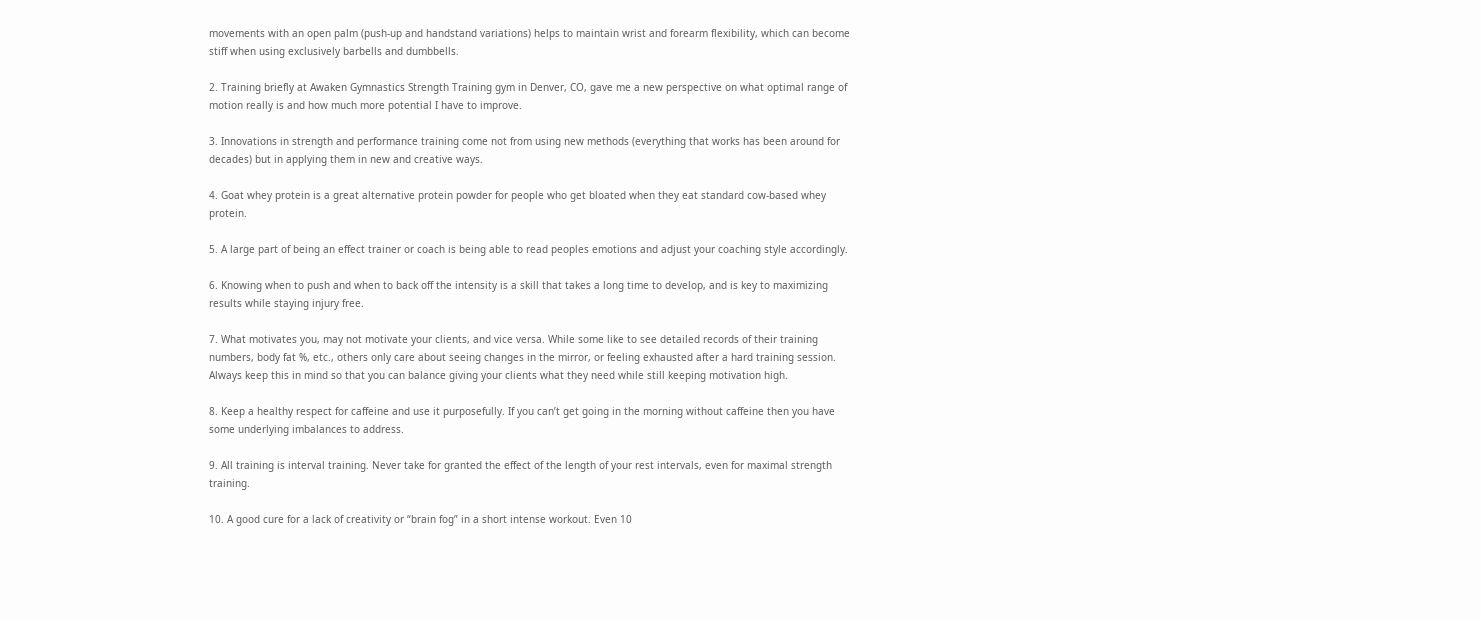movements with an open palm (push-up and handstand variations) helps to maintain wrist and forearm flexibility, which can become stiff when using exclusively barbells and dumbbells.

2. Training briefly at Awaken Gymnastics Strength Training gym in Denver, CO, gave me a new perspective on what optimal range of motion really is and how much more potential I have to improve.

3. Innovations in strength and performance training come not from using new methods (everything that works has been around for decades) but in applying them in new and creative ways.

4. Goat whey protein is a great alternative protein powder for people who get bloated when they eat standard cow-based whey protein.

5. A large part of being an effect trainer or coach is being able to read peoples emotions and adjust your coaching style accordingly.

6. Knowing when to push and when to back off the intensity is a skill that takes a long time to develop, and is key to maximizing results while staying injury free.

7. What motivates you, may not motivate your clients, and vice versa. While some like to see detailed records of their training numbers, body fat %, etc., others only care about seeing changes in the mirror, or feeling exhausted after a hard training session. Always keep this in mind so that you can balance giving your clients what they need while still keeping motivation high.

8. Keep a healthy respect for caffeine and use it purposefully. If you can’t get going in the morning without caffeine then you have some underlying imbalances to address.

9. All training is interval training. Never take for granted the effect of the length of your rest intervals, even for maximal strength training.

10. A good cure for a lack of creativity or “brain fog” in a short intense workout. Even 10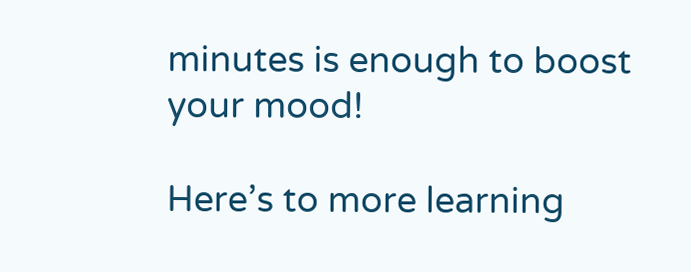minutes is enough to boost your mood!

Here’s to more learning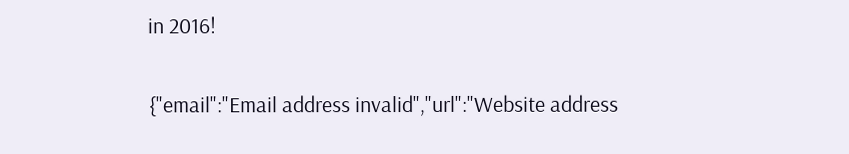in 2016!


{"email":"Email address invalid","url":"Website address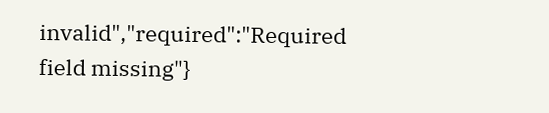invalid","required":"Required field missing"}